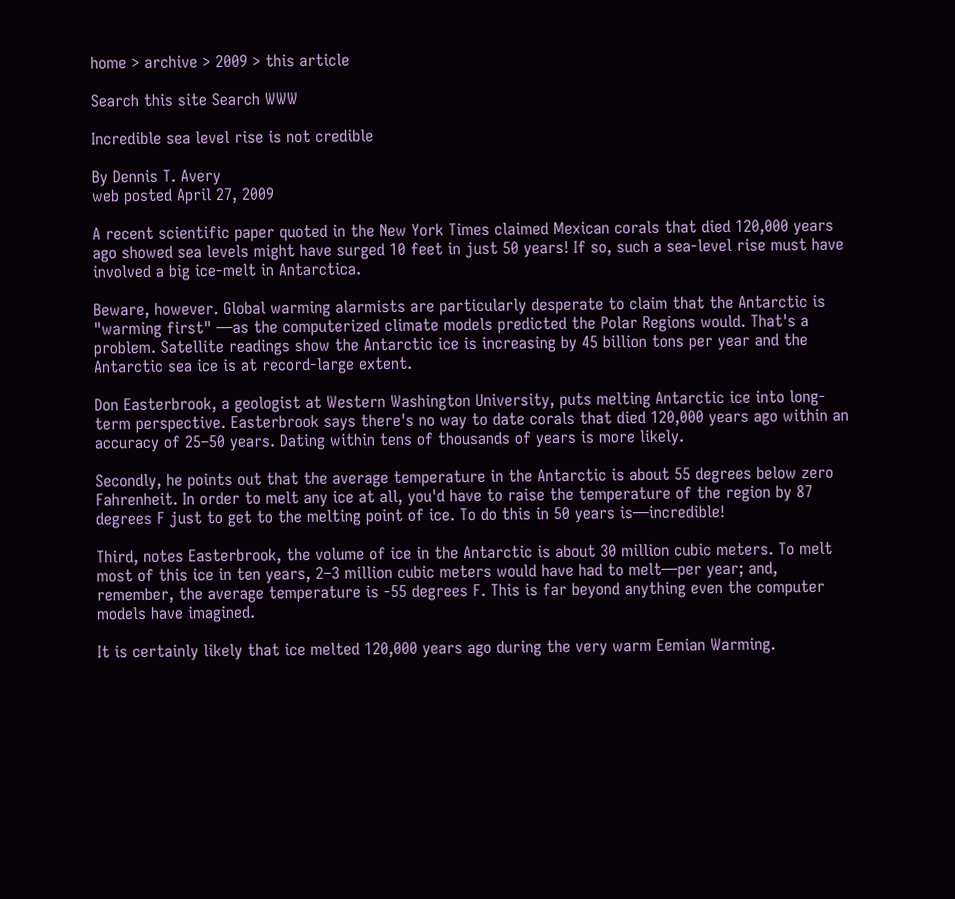home > archive > 2009 > this article

Search this site Search WWW

Incredible sea level rise is not credible

By Dennis T. Avery
web posted April 27, 2009

A recent scientific paper quoted in the New York Times claimed Mexican corals that died 120,000 years ago showed sea levels might have surged 10 feet in just 50 years! If so, such a sea-level rise must have involved a big ice-melt in Antarctica.

Beware, however. Global warming alarmists are particularly desperate to claim that the Antarctic is "warming first" —as the computerized climate models predicted the Polar Regions would. That's a problem. Satellite readings show the Antarctic ice is increasing by 45 billion tons per year and the Antarctic sea ice is at record-large extent.

Don Easterbrook, a geologist at Western Washington University, puts melting Antarctic ice into long-term perspective. Easterbrook says there's no way to date corals that died 120,000 years ago within an accuracy of 25–50 years. Dating within tens of thousands of years is more likely.

Secondly, he points out that the average temperature in the Antarctic is about 55 degrees below zero Fahrenheit. In order to melt any ice at all, you'd have to raise the temperature of the region by 87 degrees F just to get to the melting point of ice. To do this in 50 years is—incredible!

Third, notes Easterbrook, the volume of ice in the Antarctic is about 30 million cubic meters. To melt most of this ice in ten years, 2–3 million cubic meters would have had to melt—per year; and, remember, the average temperature is -55 degrees F. This is far beyond anything even the computer models have imagined.

It is certainly likely that ice melted 120,000 years ago during the very warm Eemian Warming.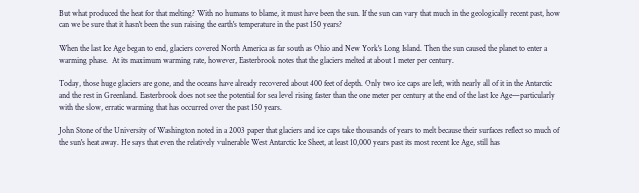But what produced the heat for that melting? With no humans to blame, it must have been the sun. If the sun can vary that much in the geologically recent past, how can we be sure that it hasn't been the sun raising the earth's temperature in the past 150 years?

When the last Ice Age began to end, glaciers covered North America as far south as Ohio and New York's Long Island. Then the sun caused the planet to enter a warming phase.  At its maximum warming rate, however, Easterbrook notes that the glaciers melted at about 1 meter per century.

Today, those huge glaciers are gone, and the oceans have already recovered about 400 feet of depth. Only two ice caps are left, with nearly all of it in the Antarctic and the rest in Greenland. Easterbrook does not see the potential for sea level rising faster than the one meter per century at the end of the last Ice Age—particularly with the slow, erratic warming that has occurred over the past 150 years.

John Stone of the University of Washington noted in a 2003 paper that glaciers and ice caps take thousands of years to melt because their surfaces reflect so much of the sun's heat away. He says that even the relatively vulnerable West Antarctic Ice Sheet, at least 10,000 years past its most recent Ice Age, still has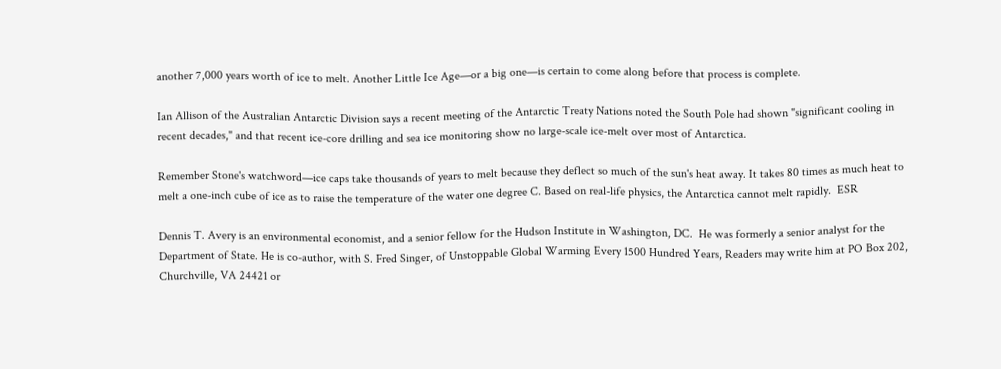another 7,000 years worth of ice to melt. Another Little Ice Age—or a big one—is certain to come along before that process is complete.

Ian Allison of the Australian Antarctic Division says a recent meeting of the Antarctic Treaty Nations noted the South Pole had shown "significant cooling in recent decades," and that recent ice-core drilling and sea ice monitoring show no large-scale ice-melt over most of Antarctica.

Remember Stone's watchword—ice caps take thousands of years to melt because they deflect so much of the sun's heat away. It takes 80 times as much heat to melt a one-inch cube of ice as to raise the temperature of the water one degree C. Based on real-life physics, the Antarctica cannot melt rapidly.  ESR

Dennis T. Avery is an environmental economist, and a senior fellow for the Hudson Institute in Washington, DC.  He was formerly a senior analyst for the Department of State. He is co-author, with S. Fred Singer, of Unstoppable Global Warming Every 1500 Hundred Years, Readers may write him at PO Box 202, Churchville, VA 24421 or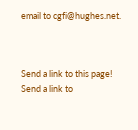email to cgfi@hughes.net.



Send a link to this page!
Send a link to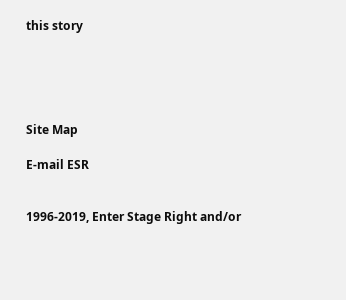this story





Site Map

E-mail ESR


1996-2019, Enter Stage Right and/or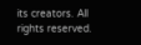its creators. All rights reserved.